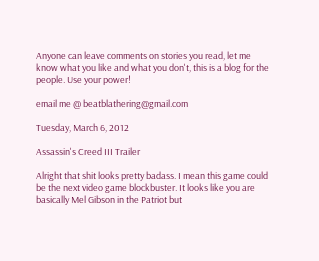Anyone can leave comments on stories you read, let me know what you like and what you don't, this is a blog for the people. Use your power!

email me @ beatblathering@gmail.com

Tuesday, March 6, 2012

Assassin's Creed III Trailer

Alright that shit looks pretty badass. I mean this game could be the next video game blockbuster. It looks like you are basically Mel Gibson in the Patriot but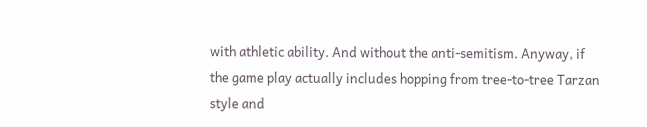with athletic ability. And without the anti-semitism. Anyway, if the game play actually includes hopping from tree-to-tree Tarzan style and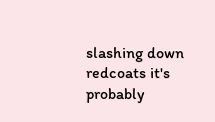slashing down redcoats it's probably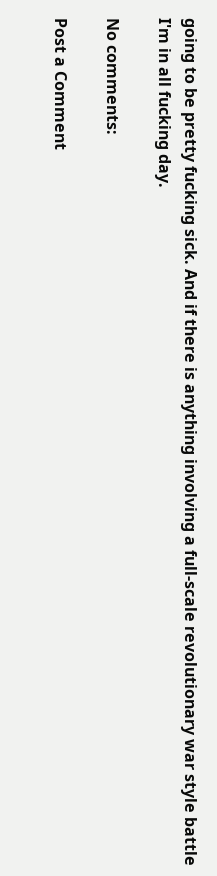going to be pretty fucking sick. And if there is anything involving a full-scale revolutionary war style battle I'm in all fucking day.

No comments:

Post a Comment